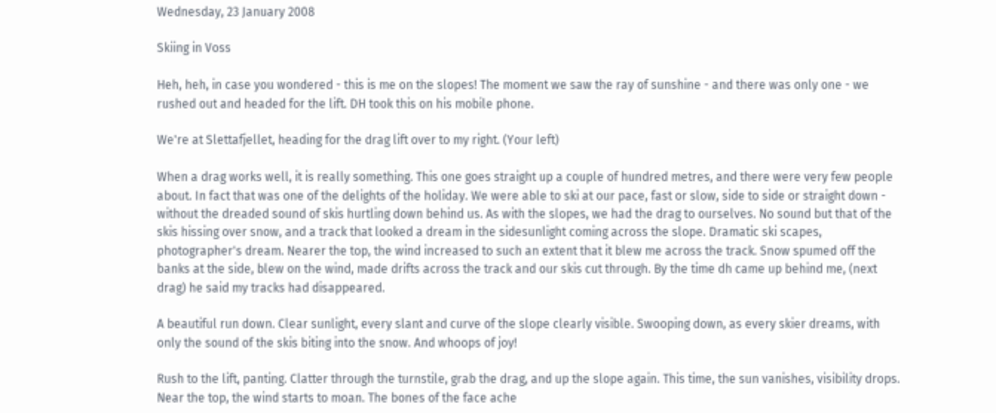Wednesday, 23 January 2008

Skiing in Voss

Heh, heh, in case you wondered - this is me on the slopes! The moment we saw the ray of sunshine - and there was only one - we rushed out and headed for the lift. DH took this on his mobile phone.

We're at Slettafjellet, heading for the drag lift over to my right. (Your left)

When a drag works well, it is really something. This one goes straight up a couple of hundred metres, and there were very few people about. In fact that was one of the delights of the holiday. We were able to ski at our pace, fast or slow, side to side or straight down - without the dreaded sound of skis hurtling down behind us. As with the slopes, we had the drag to ourselves. No sound but that of the skis hissing over snow, and a track that looked a dream in the sidesunlight coming across the slope. Dramatic ski scapes, photographer's dream. Nearer the top, the wind increased to such an extent that it blew me across the track. Snow spumed off the banks at the side, blew on the wind, made drifts across the track and our skis cut through. By the time dh came up behind me, (next drag) he said my tracks had disappeared.

A beautiful run down. Clear sunlight, every slant and curve of the slope clearly visible. Swooping down, as every skier dreams, with only the sound of the skis biting into the snow. And whoops of joy!

Rush to the lift, panting. Clatter through the turnstile, grab the drag, and up the slope again. This time, the sun vanishes, visibility drops. Near the top, the wind starts to moan. The bones of the face ache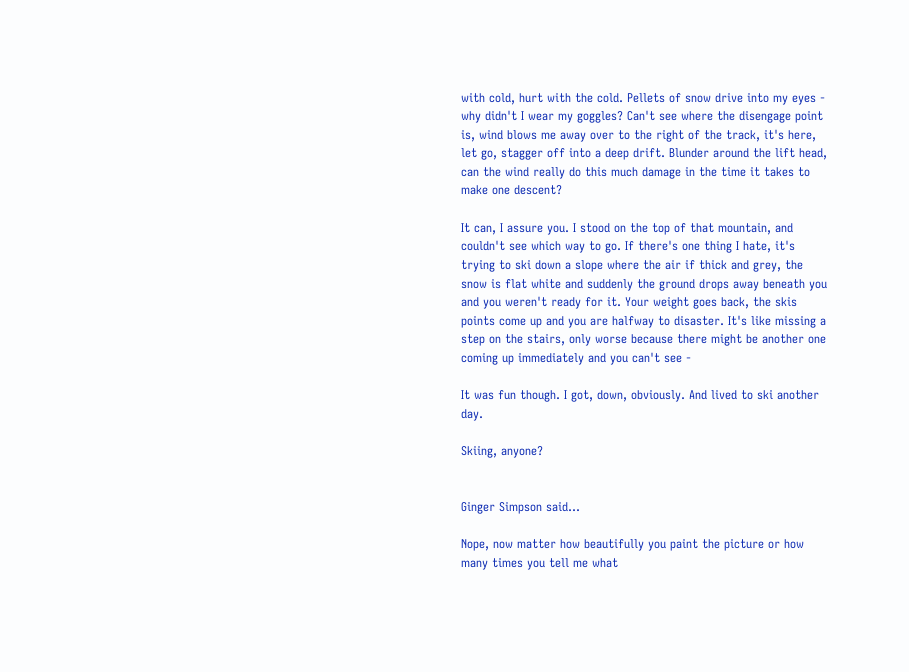with cold, hurt with the cold. Pellets of snow drive into my eyes - why didn't I wear my goggles? Can't see where the disengage point is, wind blows me away over to the right of the track, it's here, let go, stagger off into a deep drift. Blunder around the lift head, can the wind really do this much damage in the time it takes to make one descent?

It can, I assure you. I stood on the top of that mountain, and couldn't see which way to go. If there's one thing I hate, it's trying to ski down a slope where the air if thick and grey, the snow is flat white and suddenly the ground drops away beneath you and you weren't ready for it. Your weight goes back, the skis points come up and you are halfway to disaster. It's like missing a step on the stairs, only worse because there might be another one coming up immediately and you can't see -

It was fun though. I got, down, obviously. And lived to ski another day.

Skiing, anyone?


Ginger Simpson said...

Nope, now matter how beautifully you paint the picture or how many times you tell me what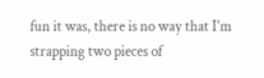fun it was, there is no way that I'm strapping two pieces of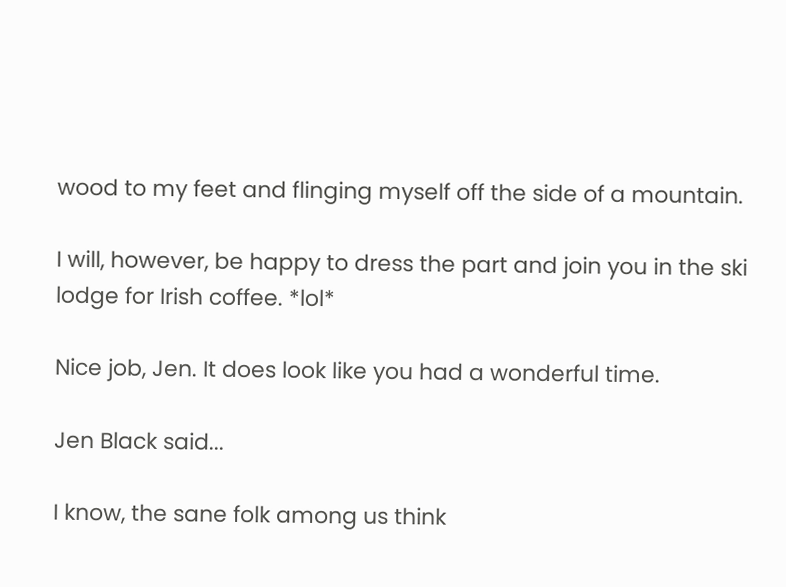wood to my feet and flinging myself off the side of a mountain.

I will, however, be happy to dress the part and join you in the ski lodge for Irish coffee. *lol*

Nice job, Jen. It does look like you had a wonderful time.

Jen Black said...

I know, the sane folk among us think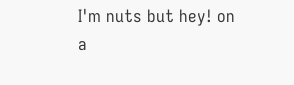I'm nuts but hey! on a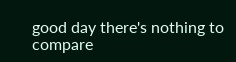good day there's nothing to compare